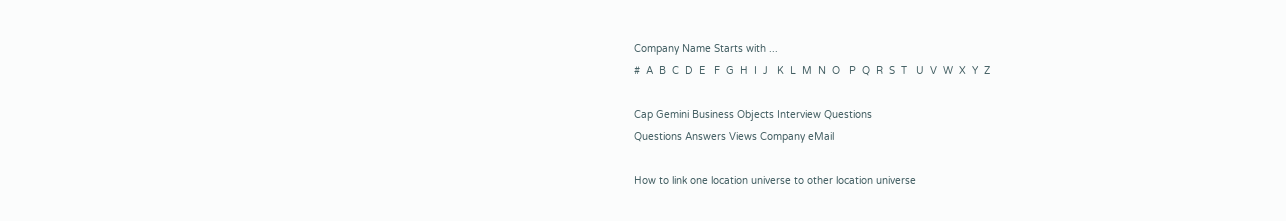Company Name Starts with ...
#  A  B  C  D  E   F  G  H  I  J   K  L  M  N  O   P  Q  R  S  T   U  V  W  X  Y  Z

Cap Gemini Business Objects Interview Questions
Questions Answers Views Company eMail

How to link one location universe to other location universe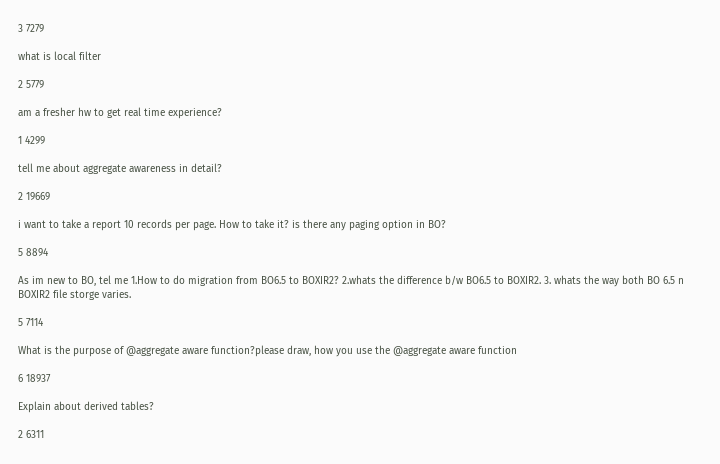3 7279

what is local filter

2 5779

am a fresher hw to get real time experience?

1 4299

tell me about aggregate awareness in detail?

2 19669

i want to take a report 10 records per page. How to take it? is there any paging option in BO?

5 8894

As im new to BO, tel me 1.How to do migration from BO6.5 to BOXIR2? 2.whats the difference b/w BO6.5 to BOXIR2. 3. whats the way both BO 6.5 n BOXIR2 file storge varies.

5 7114

What is the purpose of @aggregate aware function?please draw, how you use the @aggregate aware function

6 18937

Explain about derived tables?

2 6311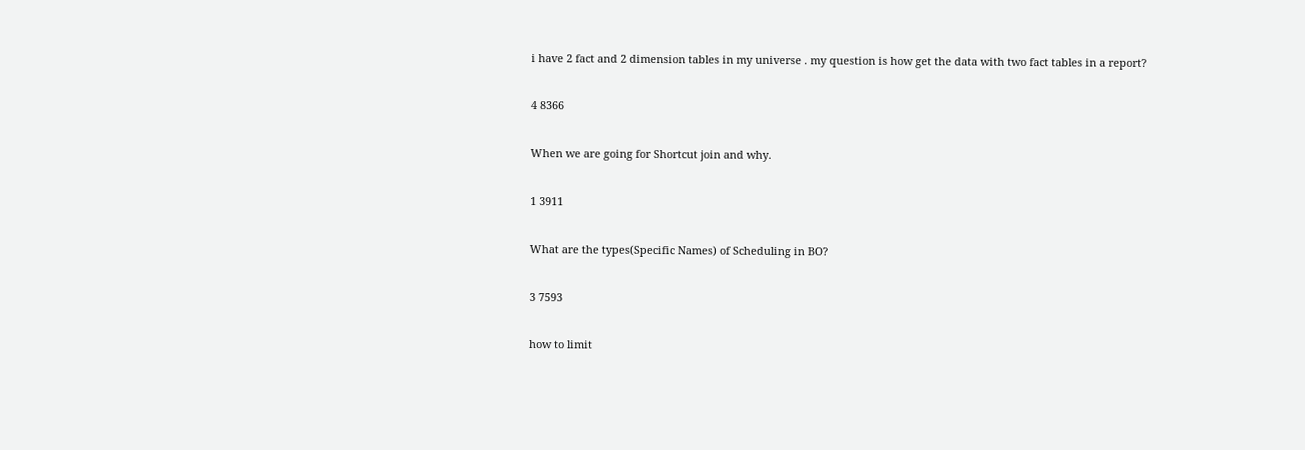i have 2 fact and 2 dimension tables in my universe . my question is how get the data with two fact tables in a report?

4 8366

When we are going for Shortcut join and why.

1 3911

What are the types(Specific Names) of Scheduling in BO?

3 7593

how to limit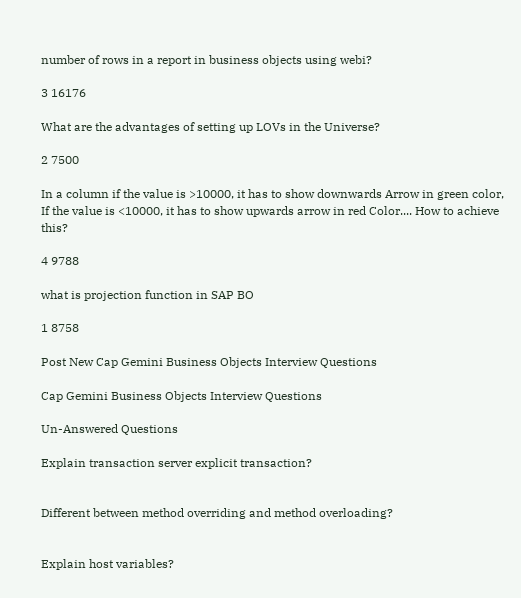number of rows in a report in business objects using webi?

3 16176

What are the advantages of setting up LOVs in the Universe?

2 7500

In a column if the value is >10000, it has to show downwards Arrow in green color, If the value is <10000, it has to show upwards arrow in red Color.... How to achieve this?

4 9788

what is projection function in SAP BO

1 8758

Post New Cap Gemini Business Objects Interview Questions

Cap Gemini Business Objects Interview Questions

Un-Answered Questions

Explain transaction server explicit transaction?


Different between method overriding and method overloading?


Explain host variables?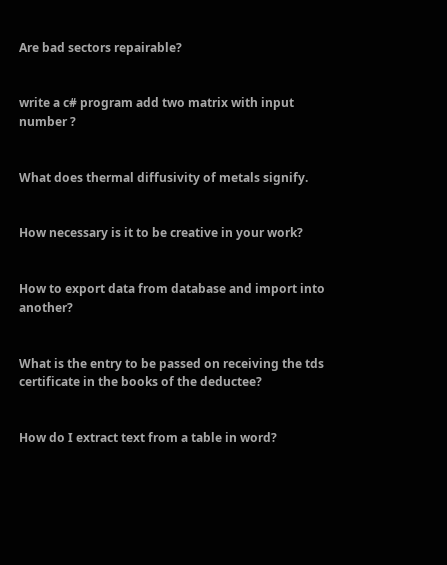Are bad sectors repairable?


write a c# program add two matrix with input number ?


What does thermal diffusivity of metals signify.


How necessary is it to be creative in your work?


How to export data from database and import into another?


What is the entry to be passed on receiving the tds certificate in the books of the deductee?


How do I extract text from a table in word?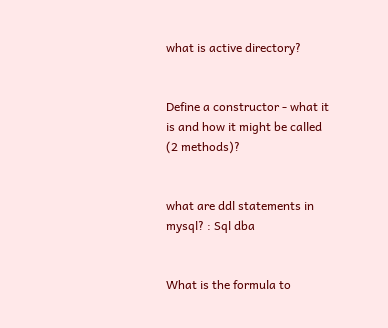what is active directory?


Define a constructor - what it is and how it might be called (2 methods)?


what are ddl statements in mysql? : Sql dba


What is the formula to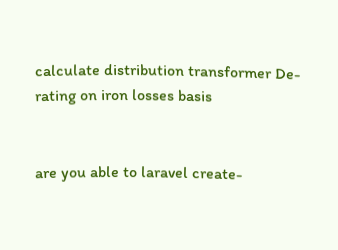calculate distribution transformer De-rating on iron losses basis


are you able to laravel create-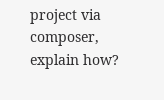project via composer, explain how?